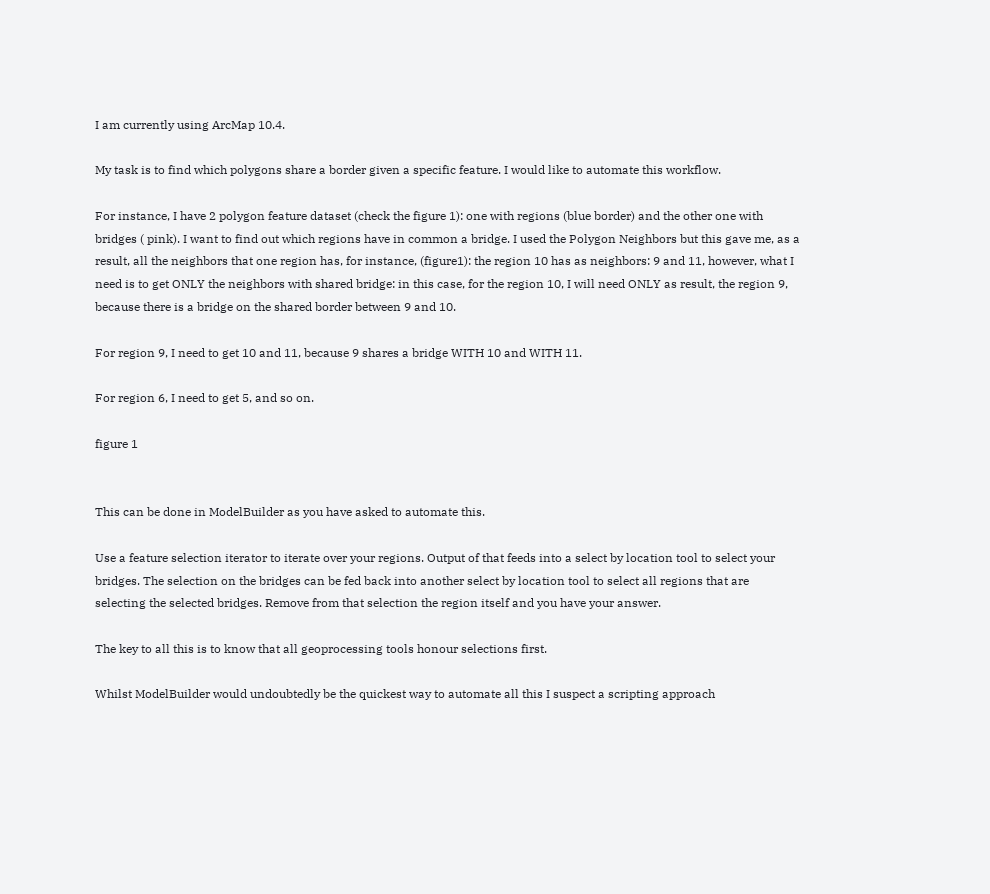I am currently using ArcMap 10.4.

My task is to find which polygons share a border given a specific feature. I would like to automate this workflow.

For instance, I have 2 polygon feature dataset (check the figure 1): one with regions (blue border) and the other one with bridges ( pink). I want to find out which regions have in common a bridge. I used the Polygon Neighbors but this gave me, as a result, all the neighbors that one region has, for instance, (figure1): the region 10 has as neighbors: 9 and 11, however, what I need is to get ONLY the neighbors with shared bridge: in this case, for the region 10, I will need ONLY as result, the region 9, because there is a bridge on the shared border between 9 and 10.

For region 9, I need to get 10 and 11, because 9 shares a bridge WITH 10 and WITH 11.

For region 6, I need to get 5, and so on.

figure 1


This can be done in ModelBuilder as you have asked to automate this.

Use a feature selection iterator to iterate over your regions. Output of that feeds into a select by location tool to select your bridges. The selection on the bridges can be fed back into another select by location tool to select all regions that are selecting the selected bridges. Remove from that selection the region itself and you have your answer.

The key to all this is to know that all geoprocessing tools honour selections first.

Whilst ModelBuilder would undoubtedly be the quickest way to automate all this I suspect a scripting approach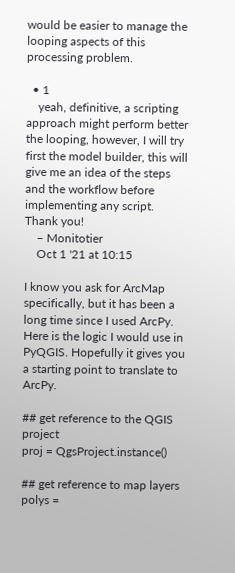would be easier to manage the looping aspects of this processing problem.

  • 1
    yeah, definitive, a scripting approach might perform better the looping, however, I will try first the model builder, this will give me an idea of the steps and the workflow before implementing any script. Thank you!
    – Monitotier
    Oct 1 '21 at 10:15

I know you ask for ArcMap specifically, but it has been a long time since I used ArcPy. Here is the logic I would use in PyQGIS. Hopefully it gives you a starting point to translate to ArcPy.

## get reference to the QGIS project
proj = QgsProject.instance()

## get reference to map layers
polys =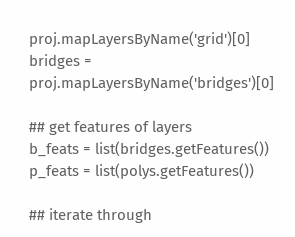proj.mapLayersByName('grid')[0]
bridges = proj.mapLayersByName('bridges')[0]

## get features of layers
b_feats = list(bridges.getFeatures())
p_feats = list(polys.getFeatures())

## iterate through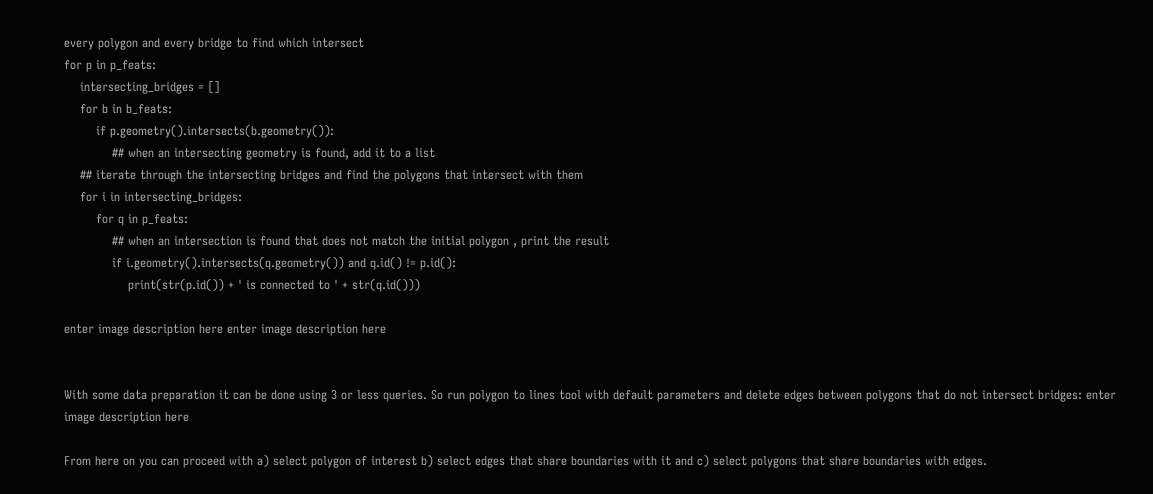every polygon and every bridge to find which intersect
for p in p_feats:
    intersecting_bridges = []
    for b in b_feats:
        if p.geometry().intersects(b.geometry()):
            ## when an intersecting geometry is found, add it to a list
    ## iterate through the intersecting bridges and find the polygons that intersect with them
    for i in intersecting_bridges:
        for q in p_feats:
            ## when an intersection is found that does not match the initial polygon , print the result
            if i.geometry().intersects(q.geometry()) and q.id() != p.id():
                print(str(p.id()) + ' is connected to ' + str(q.id()))

enter image description here enter image description here


With some data preparation it can be done using 3 or less queries. So run polygon to lines tool with default parameters and delete edges between polygons that do not intersect bridges: enter image description here

From here on you can proceed with a) select polygon of interest b) select edges that share boundaries with it and c) select polygons that share boundaries with edges.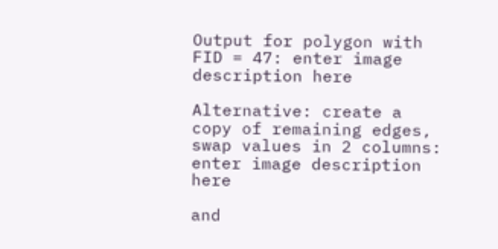Output for polygon with FID = 47: enter image description here

Alternative: create a copy of remaining edges, swap values in 2 columns: enter image description here

and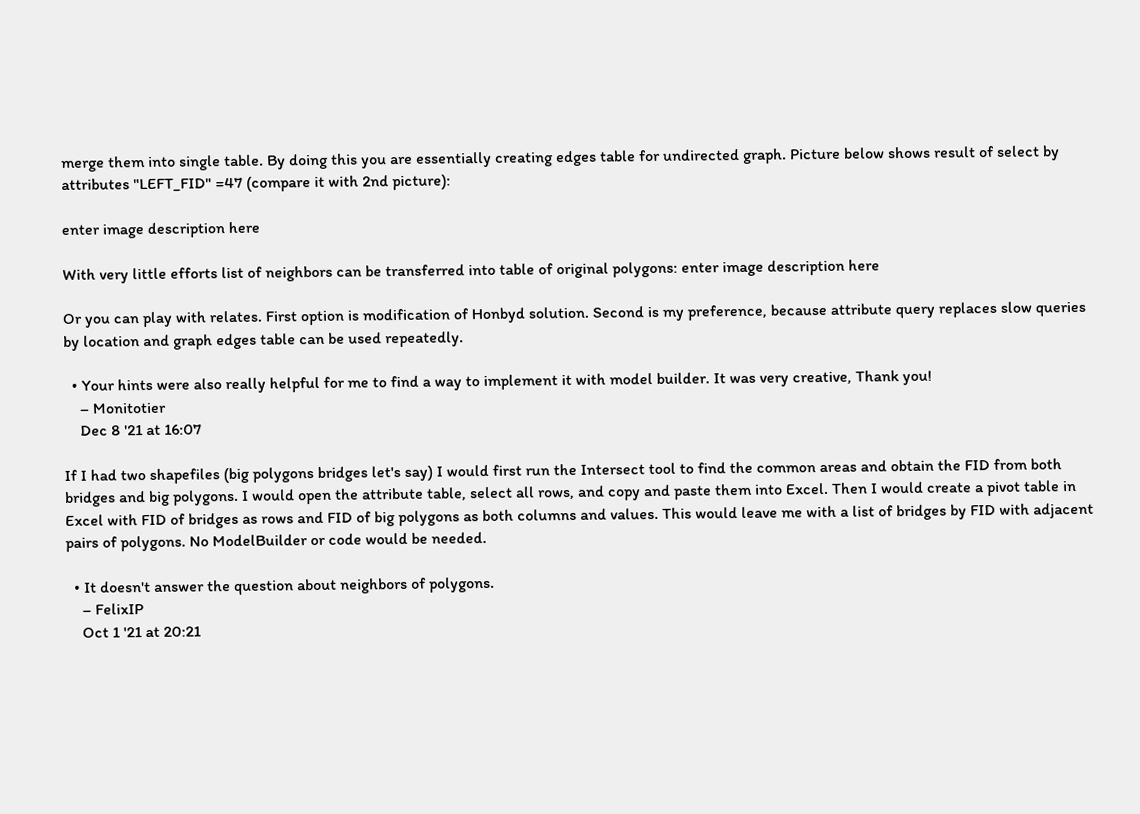merge them into single table. By doing this you are essentially creating edges table for undirected graph. Picture below shows result of select by attributes "LEFT_FID" =47 (compare it with 2nd picture):

enter image description here

With very little efforts list of neighbors can be transferred into table of original polygons: enter image description here

Or you can play with relates. First option is modification of Honbyd solution. Second is my preference, because attribute query replaces slow queries by location and graph edges table can be used repeatedly.

  • Your hints were also really helpful for me to find a way to implement it with model builder. It was very creative, Thank you!
    – Monitotier
    Dec 8 '21 at 16:07

If I had two shapefiles (big polygons bridges let's say) I would first run the Intersect tool to find the common areas and obtain the FID from both bridges and big polygons. I would open the attribute table, select all rows, and copy and paste them into Excel. Then I would create a pivot table in Excel with FID of bridges as rows and FID of big polygons as both columns and values. This would leave me with a list of bridges by FID with adjacent pairs of polygons. No ModelBuilder or code would be needed.

  • It doesn't answer the question about neighbors of polygons.
    – FelixIP
    Oct 1 '21 at 20:21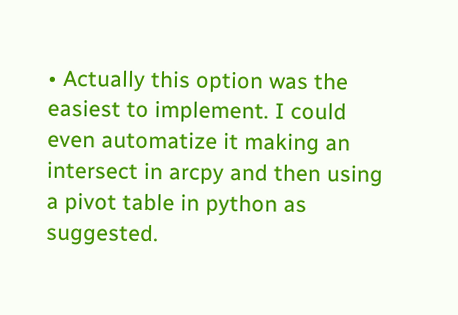• Actually this option was the easiest to implement. I could even automatize it making an intersect in arcpy and then using a pivot table in python as suggested.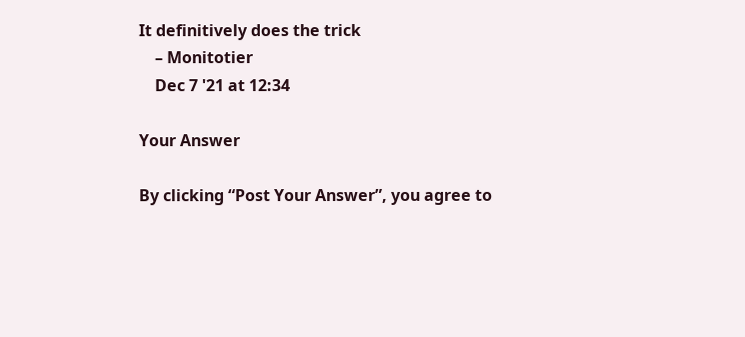It definitively does the trick
    – Monitotier
    Dec 7 '21 at 12:34

Your Answer

By clicking “Post Your Answer”, you agree to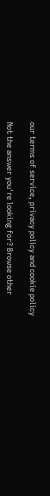our terms of service, privacy policy and cookie policy

Not the answer you're looking for? Browse other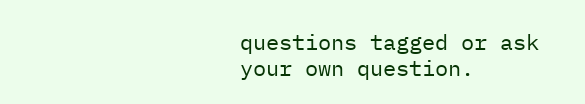questions tagged or ask your own question.